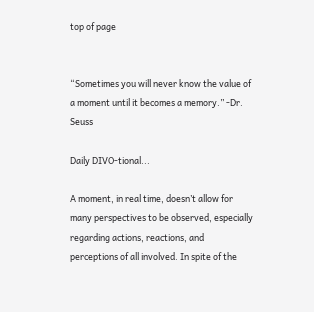top of page


“Sometimes you will never know the value of a moment until it becomes a memory.” -Dr. Seuss

Daily DIVO-tional...

A moment, in real time, doesn’t allow for many perspectives to be observed, especially regarding actions, reactions, and perceptions of all involved. In spite of the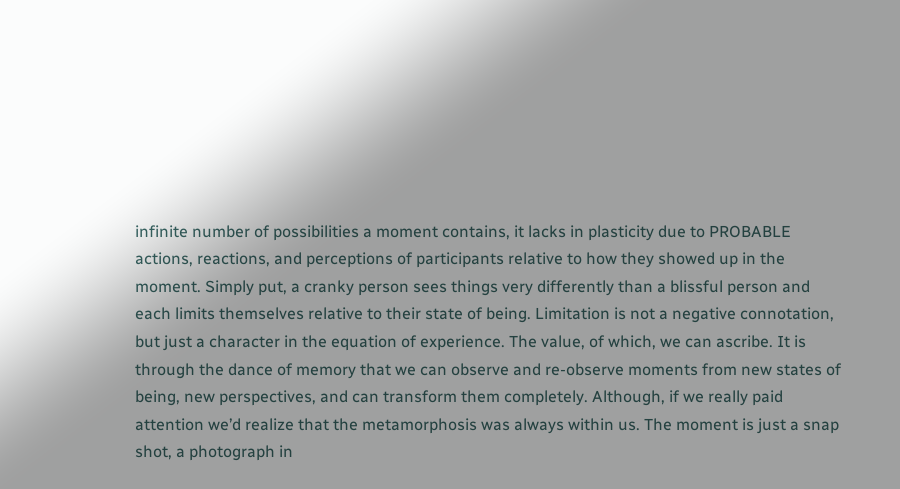infinite number of possibilities a moment contains, it lacks in plasticity due to PROBABLE actions, reactions, and perceptions of participants relative to how they showed up in the moment. Simply put, a cranky person sees things very differently than a blissful person and each limits themselves relative to their state of being. Limitation is not a negative connotation, but just a character in the equation of experience. The value, of which, we can ascribe. It is through the dance of memory that we can observe and re-observe moments from new states of being, new perspectives, and can transform them completely. Although, if we really paid attention we’d realize that the metamorphosis was always within us. The moment is just a snap shot, a photograph in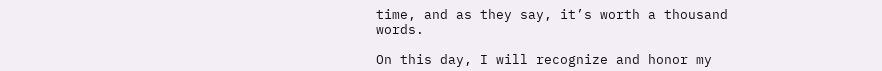time, and as they say, it’s worth a thousand words.

On this day, I will recognize and honor my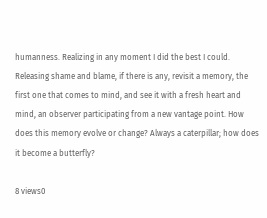humanness. Realizing in any moment I did the best I could. Releasing shame and blame, if there is any, revisit a memory, the first one that comes to mind, and see it with a fresh heart and mind, an observer participating from a new vantage point. How does this memory evolve or change? Always a caterpillar; how does it become a butterfly?

8 views0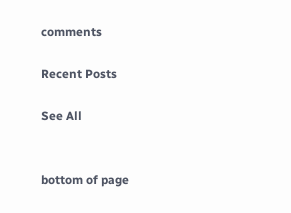comments

Recent Posts

See All


bottom of page